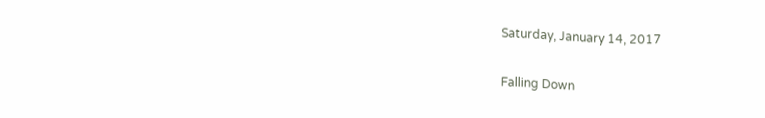Saturday, January 14, 2017

Falling Down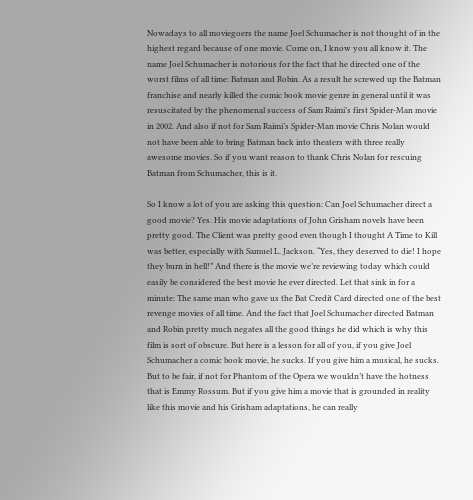Nowadays to all moviegoers the name Joel Schumacher is not thought of in the highest regard because of one movie. Come on, I know you all know it. The name Joel Schumacher is notorious for the fact that he directed one of the worst films of all time: Batman and Robin. As a result he screwed up the Batman franchise and nearly killed the comic book movie genre in general until it was resuscitated by the phenomenal success of Sam Raimi’s first Spider-Man movie in 2002. And also if not for Sam Raimi’s Spider-Man movie Chris Nolan would not have been able to bring Batman back into theaters with three really awesome movies. So if you want reason to thank Chris Nolan for rescuing Batman from Schumacher, this is it.

So I know a lot of you are asking this question: Can Joel Schumacher direct a good movie? Yes. His movie adaptations of John Grisham novels have been pretty good. The Client was pretty good even though I thought A Time to Kill was better, especially with Samuel L. Jackson. “Yes, they deserved to die! I hope they burn in hell!” And there is the movie we’re reviewing today which could easily be considered the best movie he ever directed. Let that sink in for a minute: The same man who gave us the Bat Credit Card directed one of the best revenge movies of all time. And the fact that Joel Schumacher directed Batman and Robin pretty much negates all the good things he did which is why this film is sort of obscure. But here is a lesson for all of you, if you give Joel Schumacher a comic book movie, he sucks. If you give him a musical, he sucks. But to be fair, if not for Phantom of the Opera we wouldn’t have the hotness that is Emmy Rossum. But if you give him a movie that is grounded in reality like this movie and his Grisham adaptations, he can really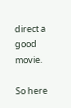direct a good movie.

So here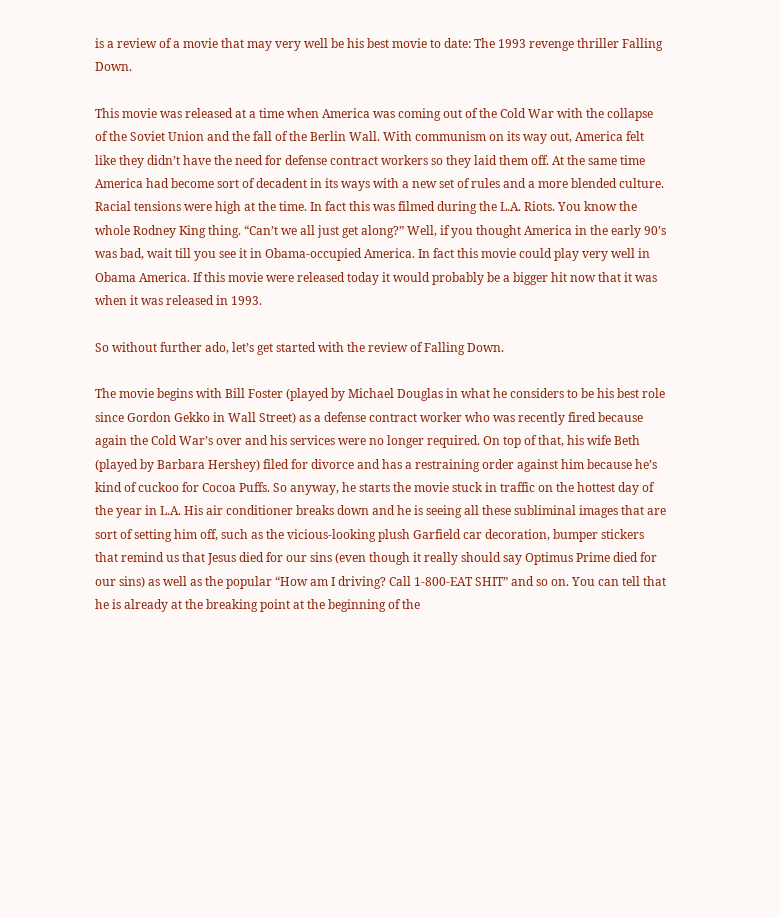is a review of a movie that may very well be his best movie to date: The 1993 revenge thriller Falling Down.

This movie was released at a time when America was coming out of the Cold War with the collapse of the Soviet Union and the fall of the Berlin Wall. With communism on its way out, America felt like they didn’t have the need for defense contract workers so they laid them off. At the same time America had become sort of decadent in its ways with a new set of rules and a more blended culture. Racial tensions were high at the time. In fact this was filmed during the L.A. Riots. You know the whole Rodney King thing. “Can’t we all just get along?” Well, if you thought America in the early 90’s was bad, wait till you see it in Obama-occupied America. In fact this movie could play very well in Obama America. If this movie were released today it would probably be a bigger hit now that it was when it was released in 1993.

So without further ado, let’s get started with the review of Falling Down.

The movie begins with Bill Foster (played by Michael Douglas in what he considers to be his best role since Gordon Gekko in Wall Street) as a defense contract worker who was recently fired because again the Cold War’s over and his services were no longer required. On top of that, his wife Beth (played by Barbara Hershey) filed for divorce and has a restraining order against him because he’s kind of cuckoo for Cocoa Puffs. So anyway, he starts the movie stuck in traffic on the hottest day of the year in L.A. His air conditioner breaks down and he is seeing all these subliminal images that are sort of setting him off, such as the vicious-looking plush Garfield car decoration, bumper stickers that remind us that Jesus died for our sins (even though it really should say Optimus Prime died for our sins) as well as the popular “How am I driving? Call 1-800-EAT SHIT” and so on. You can tell that he is already at the breaking point at the beginning of the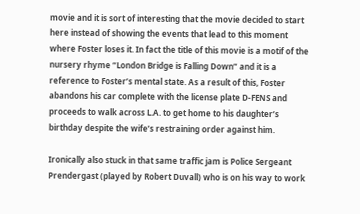movie and it is sort of interesting that the movie decided to start here instead of showing the events that lead to this moment where Foster loses it. In fact the title of this movie is a motif of the nursery rhyme “London Bridge is Falling Down” and it is a reference to Foster’s mental state. As a result of this, Foster abandons his car complete with the license plate D-FENS and proceeds to walk across L.A. to get home to his daughter’s birthday despite the wife’s restraining order against him.

Ironically also stuck in that same traffic jam is Police Sergeant Prendergast (played by Robert Duvall) who is on his way to work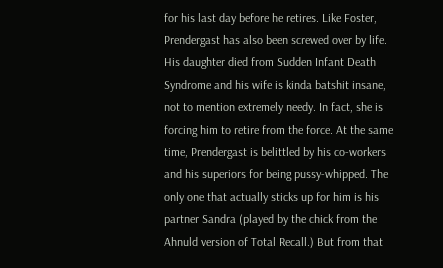for his last day before he retires. Like Foster, Prendergast has also been screwed over by life. His daughter died from Sudden Infant Death Syndrome and his wife is kinda batshit insane, not to mention extremely needy. In fact, she is forcing him to retire from the force. At the same time, Prendergast is belittled by his co-workers and his superiors for being pussy-whipped. The only one that actually sticks up for him is his partner Sandra (played by the chick from the Ahnuld version of Total Recall.) But from that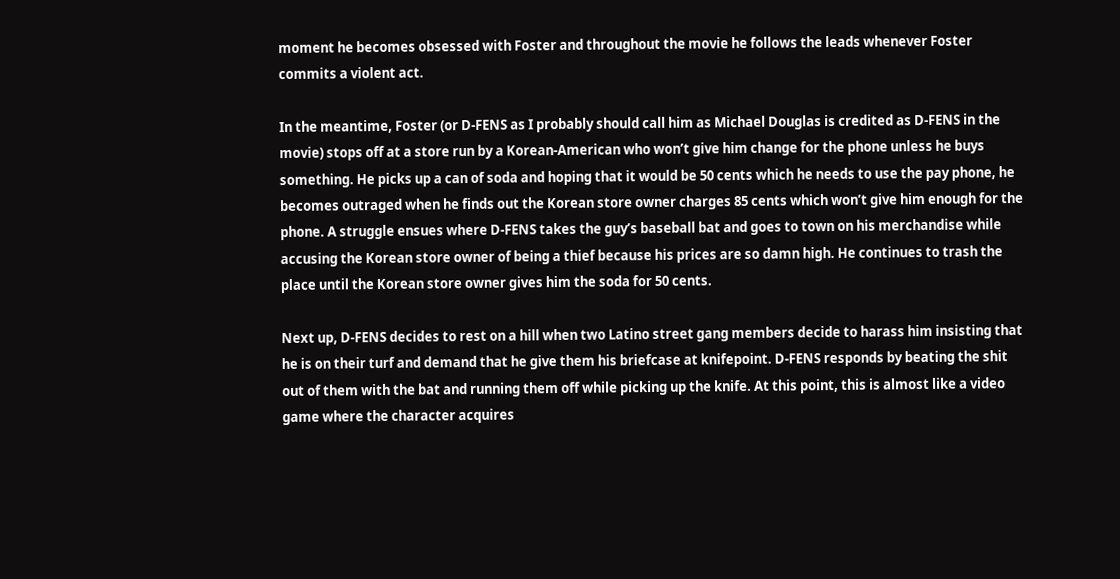moment he becomes obsessed with Foster and throughout the movie he follows the leads whenever Foster commits a violent act.

In the meantime, Foster (or D-FENS as I probably should call him as Michael Douglas is credited as D-FENS in the movie) stops off at a store run by a Korean-American who won’t give him change for the phone unless he buys something. He picks up a can of soda and hoping that it would be 50 cents which he needs to use the pay phone, he becomes outraged when he finds out the Korean store owner charges 85 cents which won’t give him enough for the phone. A struggle ensues where D-FENS takes the guy’s baseball bat and goes to town on his merchandise while accusing the Korean store owner of being a thief because his prices are so damn high. He continues to trash the place until the Korean store owner gives him the soda for 50 cents.

Next up, D-FENS decides to rest on a hill when two Latino street gang members decide to harass him insisting that he is on their turf and demand that he give them his briefcase at knifepoint. D-FENS responds by beating the shit out of them with the bat and running them off while picking up the knife. At this point, this is almost like a video game where the character acquires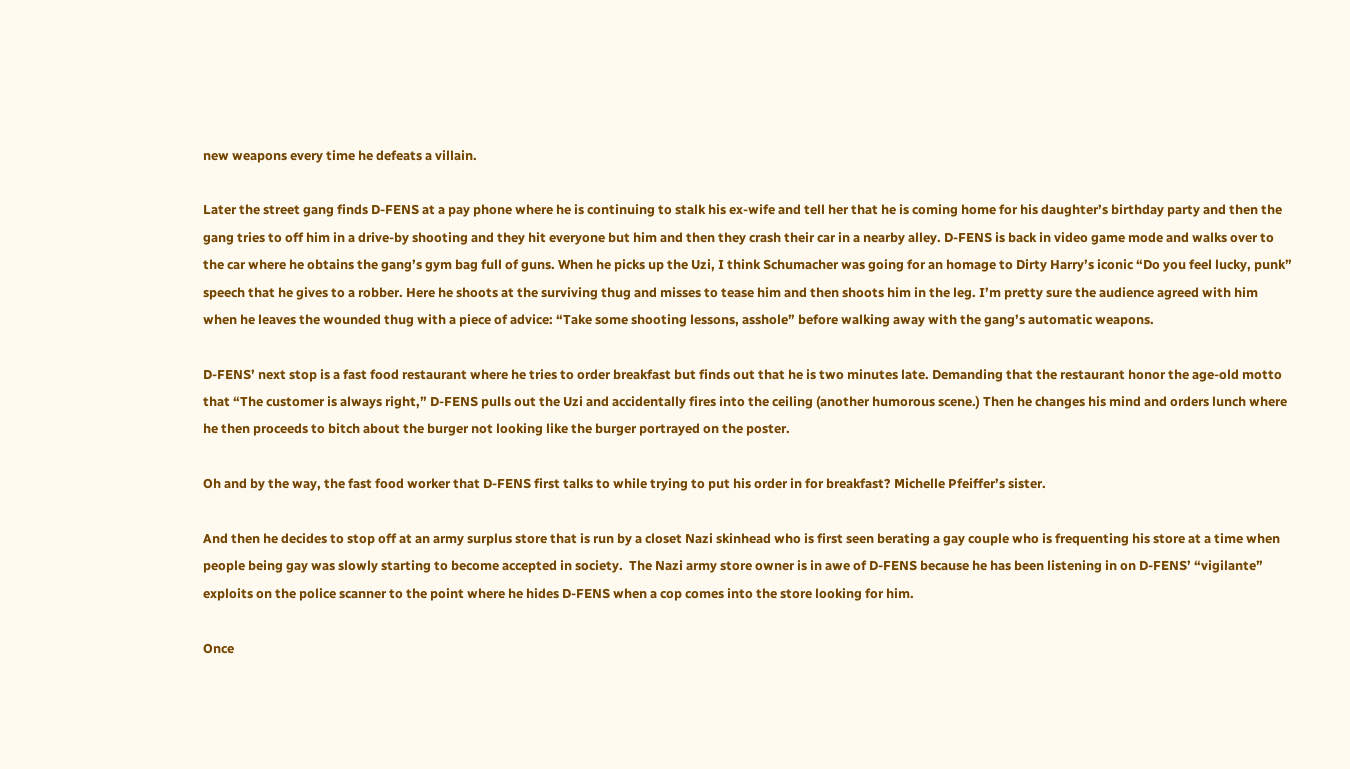new weapons every time he defeats a villain.

Later the street gang finds D-FENS at a pay phone where he is continuing to stalk his ex-wife and tell her that he is coming home for his daughter’s birthday party and then the gang tries to off him in a drive-by shooting and they hit everyone but him and then they crash their car in a nearby alley. D-FENS is back in video game mode and walks over to the car where he obtains the gang’s gym bag full of guns. When he picks up the Uzi, I think Schumacher was going for an homage to Dirty Harry’s iconic “Do you feel lucky, punk” speech that he gives to a robber. Here he shoots at the surviving thug and misses to tease him and then shoots him in the leg. I’m pretty sure the audience agreed with him when he leaves the wounded thug with a piece of advice: “Take some shooting lessons, asshole” before walking away with the gang’s automatic weapons.

D-FENS’ next stop is a fast food restaurant where he tries to order breakfast but finds out that he is two minutes late. Demanding that the restaurant honor the age-old motto that “The customer is always right,” D-FENS pulls out the Uzi and accidentally fires into the ceiling (another humorous scene.) Then he changes his mind and orders lunch where he then proceeds to bitch about the burger not looking like the burger portrayed on the poster.

Oh and by the way, the fast food worker that D-FENS first talks to while trying to put his order in for breakfast? Michelle Pfeiffer’s sister.

And then he decides to stop off at an army surplus store that is run by a closet Nazi skinhead who is first seen berating a gay couple who is frequenting his store at a time when people being gay was slowly starting to become accepted in society.  The Nazi army store owner is in awe of D-FENS because he has been listening in on D-FENS’ “vigilante” exploits on the police scanner to the point where he hides D-FENS when a cop comes into the store looking for him.

Once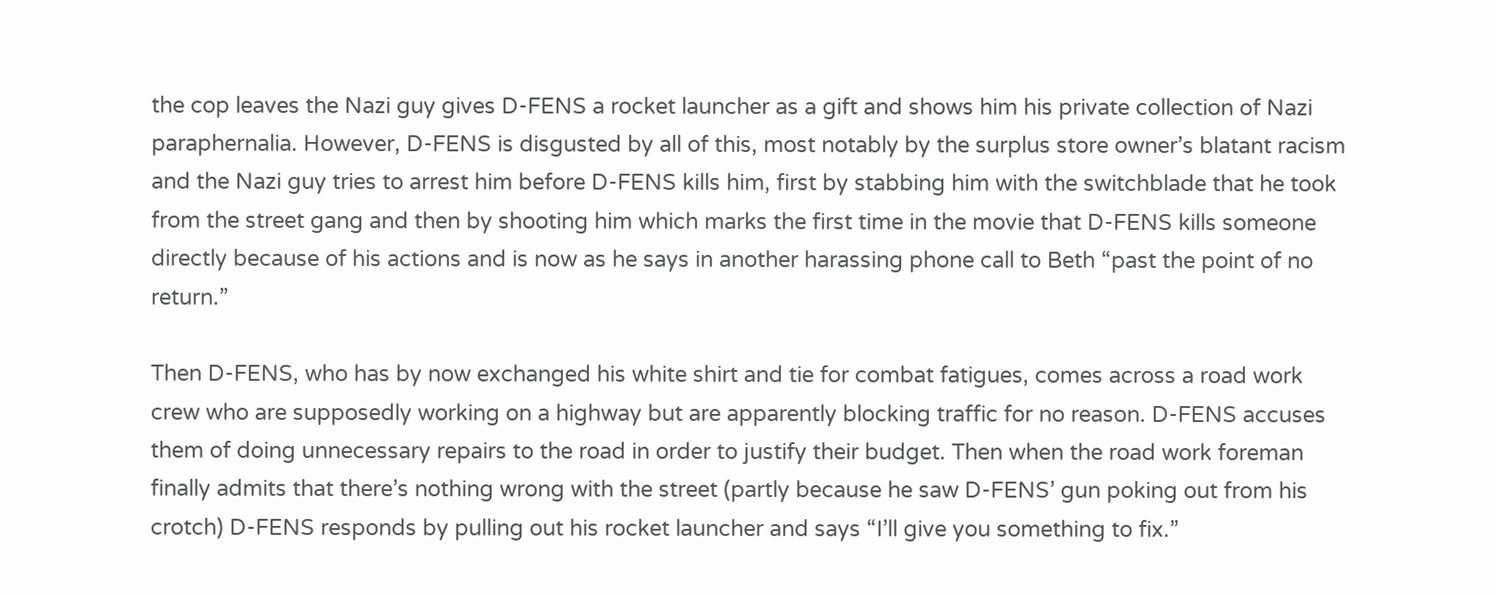the cop leaves the Nazi guy gives D-FENS a rocket launcher as a gift and shows him his private collection of Nazi paraphernalia. However, D-FENS is disgusted by all of this, most notably by the surplus store owner’s blatant racism and the Nazi guy tries to arrest him before D-FENS kills him, first by stabbing him with the switchblade that he took from the street gang and then by shooting him which marks the first time in the movie that D-FENS kills someone directly because of his actions and is now as he says in another harassing phone call to Beth “past the point of no return.”

Then D-FENS, who has by now exchanged his white shirt and tie for combat fatigues, comes across a road work crew who are supposedly working on a highway but are apparently blocking traffic for no reason. D-FENS accuses them of doing unnecessary repairs to the road in order to justify their budget. Then when the road work foreman finally admits that there’s nothing wrong with the street (partly because he saw D-FENS’ gun poking out from his crotch) D-FENS responds by pulling out his rocket launcher and says “I’ll give you something to fix.”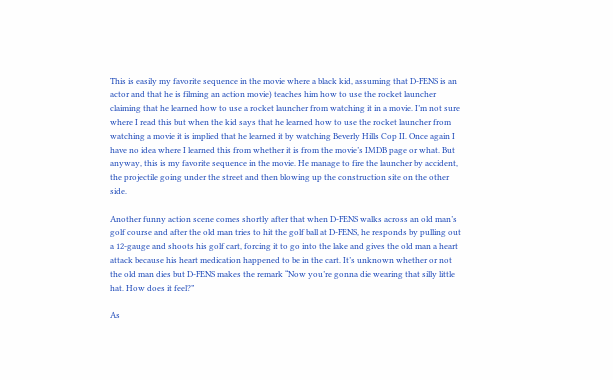This is easily my favorite sequence in the movie where a black kid, assuming that D-FENS is an actor and that he is filming an action movie) teaches him how to use the rocket launcher claiming that he learned how to use a rocket launcher from watching it in a movie. I’m not sure where I read this but when the kid says that he learned how to use the rocket launcher from watching a movie it is implied that he learned it by watching Beverly Hills Cop II. Once again I have no idea where I learned this from whether it is from the movie’s IMDB page or what. But anyway, this is my favorite sequence in the movie. He manage to fire the launcher by accident, the projectile going under the street and then blowing up the construction site on the other side.

Another funny action scene comes shortly after that when D-FENS walks across an old man’s golf course and after the old man tries to hit the golf ball at D-FENS, he responds by pulling out a 12-gauge and shoots his golf cart, forcing it to go into the lake and gives the old man a heart attack because his heart medication happened to be in the cart. It’s unknown whether or not the old man dies but D-FENS makes the remark “Now you’re gonna die wearing that silly little hat. How does it feel?”

As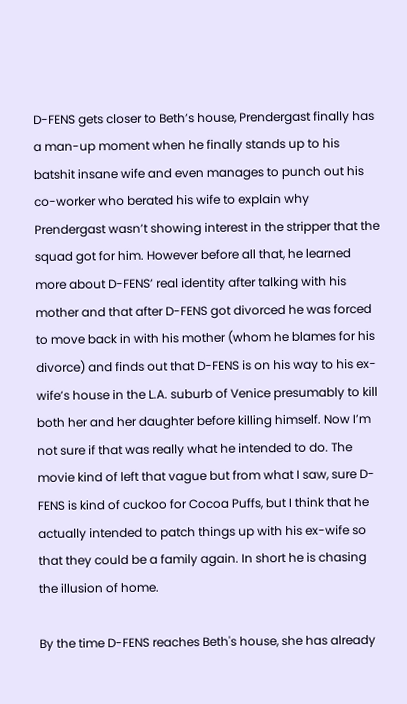D-FENS gets closer to Beth’s house, Prendergast finally has a man-up moment when he finally stands up to his batshit insane wife and even manages to punch out his co-worker who berated his wife to explain why Prendergast wasn’t showing interest in the stripper that the squad got for him. However before all that, he learned more about D-FENS’ real identity after talking with his mother and that after D-FENS got divorced he was forced to move back in with his mother (whom he blames for his divorce) and finds out that D-FENS is on his way to his ex-wife’s house in the L.A. suburb of Venice presumably to kill both her and her daughter before killing himself. Now I’m not sure if that was really what he intended to do. The movie kind of left that vague but from what I saw, sure D-FENS is kind of cuckoo for Cocoa Puffs, but I think that he actually intended to patch things up with his ex-wife so that they could be a family again. In short he is chasing the illusion of home.

By the time D-FENS reaches Beth's house, she has already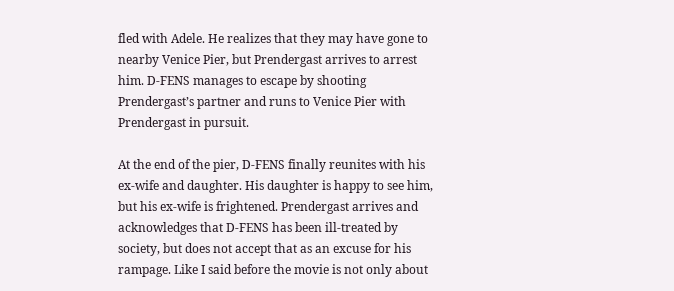fled with Adele. He realizes that they may have gone to nearby Venice Pier, but Prendergast arrives to arrest him. D-FENS manages to escape by shooting Prendergast’s partner and runs to Venice Pier with Prendergast in pursuit.

At the end of the pier, D-FENS finally reunites with his ex-wife and daughter. His daughter is happy to see him, but his ex-wife is frightened. Prendergast arrives and acknowledges that D-FENS has been ill-treated by society, but does not accept that as an excuse for his rampage. Like I said before the movie is not only about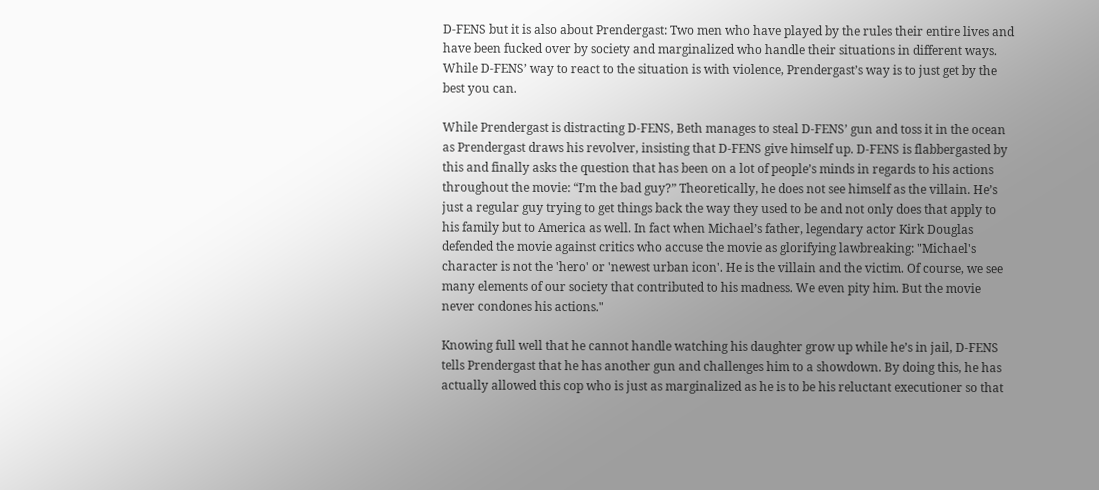D-FENS but it is also about Prendergast: Two men who have played by the rules their entire lives and have been fucked over by society and marginalized who handle their situations in different ways. While D-FENS’ way to react to the situation is with violence, Prendergast’s way is to just get by the best you can.

While Prendergast is distracting D-FENS, Beth manages to steal D-FENS’ gun and toss it in the ocean as Prendergast draws his revolver, insisting that D-FENS give himself up. D-FENS is flabbergasted by this and finally asks the question that has been on a lot of people’s minds in regards to his actions throughout the movie: “I’m the bad guy?” Theoretically, he does not see himself as the villain. He’s just a regular guy trying to get things back the way they used to be and not only does that apply to his family but to America as well. In fact when Michael’s father, legendary actor Kirk Douglas defended the movie against critics who accuse the movie as glorifying lawbreaking: "Michael's character is not the 'hero' or 'newest urban icon'. He is the villain and the victim. Of course, we see many elements of our society that contributed to his madness. We even pity him. But the movie never condones his actions."

Knowing full well that he cannot handle watching his daughter grow up while he’s in jail, D-FENS tells Prendergast that he has another gun and challenges him to a showdown. By doing this, he has actually allowed this cop who is just as marginalized as he is to be his reluctant executioner so that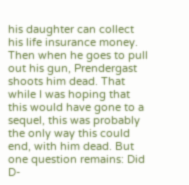his daughter can collect his life insurance money. Then when he goes to pull out his gun, Prendergast shoots him dead. That while I was hoping that this would have gone to a sequel, this was probably the only way this could end, with him dead. But one question remains: Did D-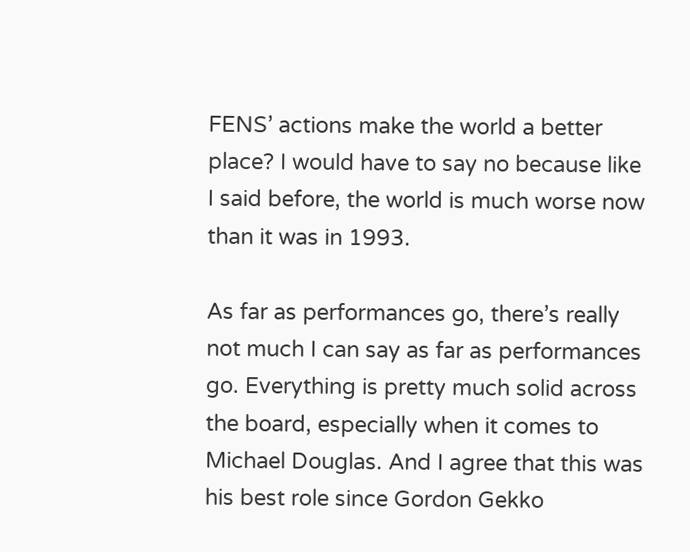FENS’ actions make the world a better place? I would have to say no because like I said before, the world is much worse now than it was in 1993.

As far as performances go, there’s really not much I can say as far as performances go. Everything is pretty much solid across the board, especially when it comes to Michael Douglas. And I agree that this was his best role since Gordon Gekko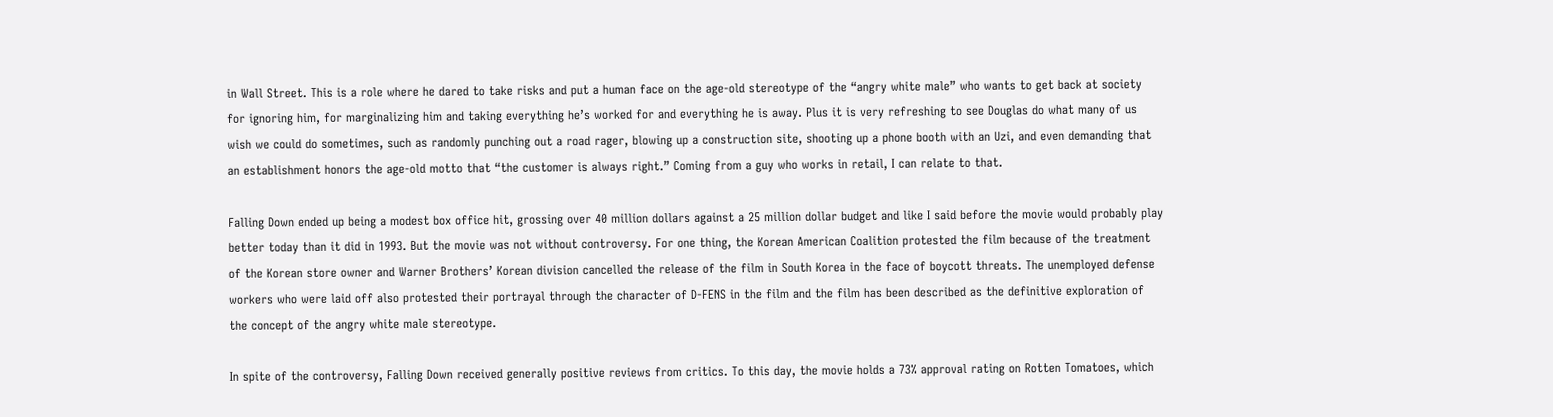in Wall Street. This is a role where he dared to take risks and put a human face on the age-old stereotype of the “angry white male” who wants to get back at society for ignoring him, for marginalizing him and taking everything he’s worked for and everything he is away. Plus it is very refreshing to see Douglas do what many of us wish we could do sometimes, such as randomly punching out a road rager, blowing up a construction site, shooting up a phone booth with an Uzi, and even demanding that an establishment honors the age-old motto that “the customer is always right.” Coming from a guy who works in retail, I can relate to that.

Falling Down ended up being a modest box office hit, grossing over 40 million dollars against a 25 million dollar budget and like I said before the movie would probably play better today than it did in 1993. But the movie was not without controversy. For one thing, the Korean American Coalition protested the film because of the treatment of the Korean store owner and Warner Brothers’ Korean division cancelled the release of the film in South Korea in the face of boycott threats. The unemployed defense workers who were laid off also protested their portrayal through the character of D-FENS in the film and the film has been described as the definitive exploration of the concept of the angry white male stereotype.

In spite of the controversy, Falling Down received generally positive reviews from critics. To this day, the movie holds a 73% approval rating on Rotten Tomatoes, which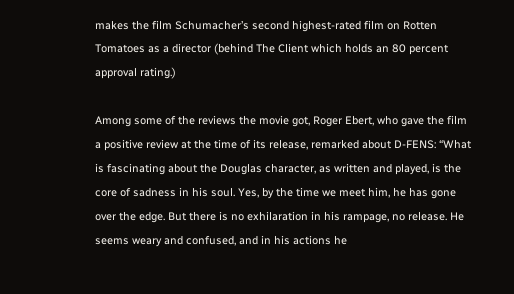makes the film Schumacher’s second highest-rated film on Rotten Tomatoes as a director (behind The Client which holds an 80 percent approval rating.)

Among some of the reviews the movie got, Roger Ebert, who gave the film a positive review at the time of its release, remarked about D-FENS: “What is fascinating about the Douglas character, as written and played, is the core of sadness in his soul. Yes, by the time we meet him, he has gone over the edge. But there is no exhilaration in his rampage, no release. He seems weary and confused, and in his actions he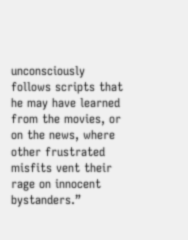unconsciously follows scripts that he may have learned from the movies, or on the news, where other frustrated misfits vent their rage on innocent bystanders.”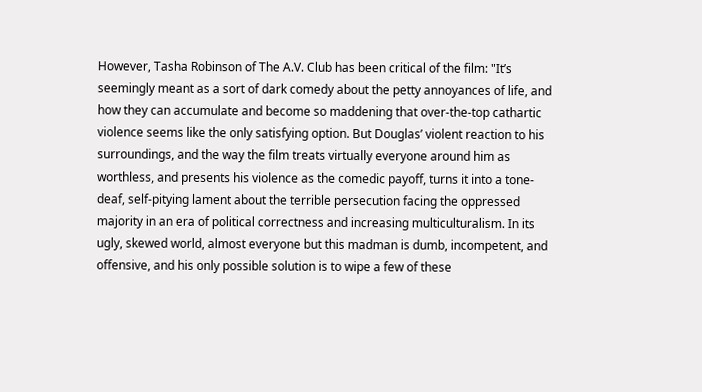However, Tasha Robinson of The A.V. Club has been critical of the film: "It’s seemingly meant as a sort of dark comedy about the petty annoyances of life, and how they can accumulate and become so maddening that over-the-top cathartic violence seems like the only satisfying option. But Douglas’ violent reaction to his surroundings, and the way the film treats virtually everyone around him as worthless, and presents his violence as the comedic payoff, turns it into a tone-deaf, self-pitying lament about the terrible persecution facing the oppressed majority in an era of political correctness and increasing multiculturalism. In its ugly, skewed world, almost everyone but this madman is dumb, incompetent, and offensive, and his only possible solution is to wipe a few of these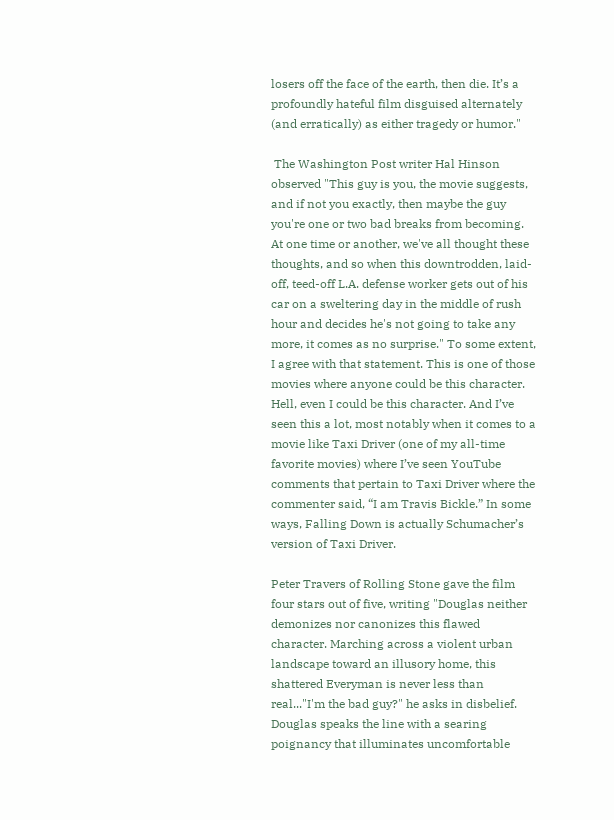losers off the face of the earth, then die. It’s a profoundly hateful film disguised alternately (and erratically) as either tragedy or humor."

 The Washington Post writer Hal Hinson observed "This guy is you, the movie suggests, and if not you exactly, then maybe the guy you're one or two bad breaks from becoming. At one time or another, we've all thought these thoughts, and so when this downtrodden, laid-off, teed-off L.A. defense worker gets out of his car on a sweltering day in the middle of rush hour and decides he's not going to take any more, it comes as no surprise." To some extent, I agree with that statement. This is one of those movies where anyone could be this character. Hell, even I could be this character. And I’ve seen this a lot, most notably when it comes to a movie like Taxi Driver (one of my all-time favorite movies) where I’ve seen YouTube comments that pertain to Taxi Driver where the commenter said, “I am Travis Bickle.” In some ways, Falling Down is actually Schumacher’s version of Taxi Driver.

Peter Travers of Rolling Stone gave the film four stars out of five, writing "Douglas neither demonizes nor canonizes this flawed character. Marching across a violent urban landscape toward an illusory home, this shattered Everyman is never less than real..."I'm the bad guy?" he asks in disbelief. Douglas speaks the line with a searing poignancy that illuminates uncomfortable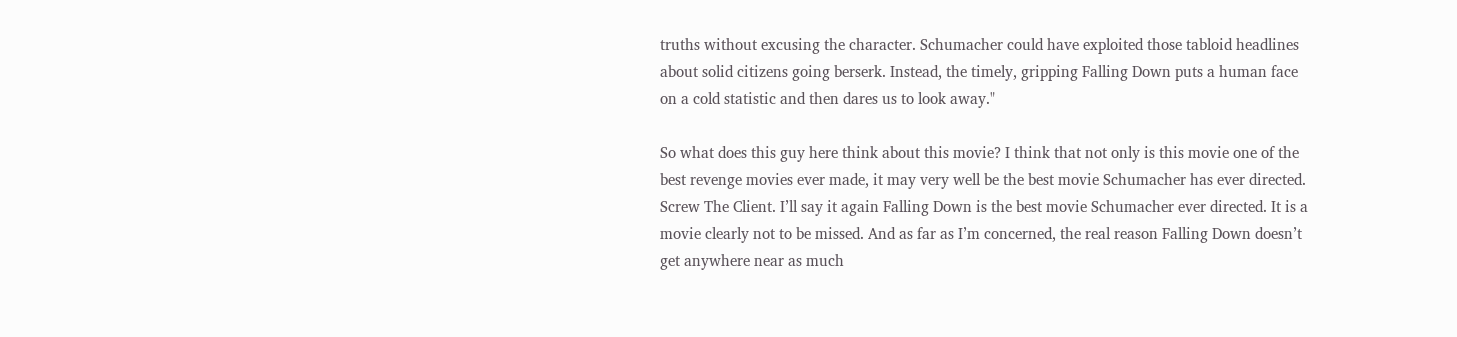truths without excusing the character. Schumacher could have exploited those tabloid headlines about solid citizens going berserk. Instead, the timely, gripping Falling Down puts a human face on a cold statistic and then dares us to look away."

So what does this guy here think about this movie? I think that not only is this movie one of the best revenge movies ever made, it may very well be the best movie Schumacher has ever directed. Screw The Client. I’ll say it again Falling Down is the best movie Schumacher ever directed. It is a movie clearly not to be missed. And as far as I’m concerned, the real reason Falling Down doesn’t get anywhere near as much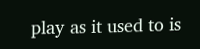play as it used to is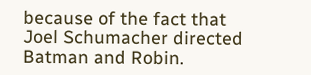because of the fact that Joel Schumacher directed Batman and Robin.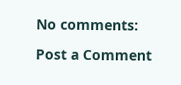No comments:

Post a Comment